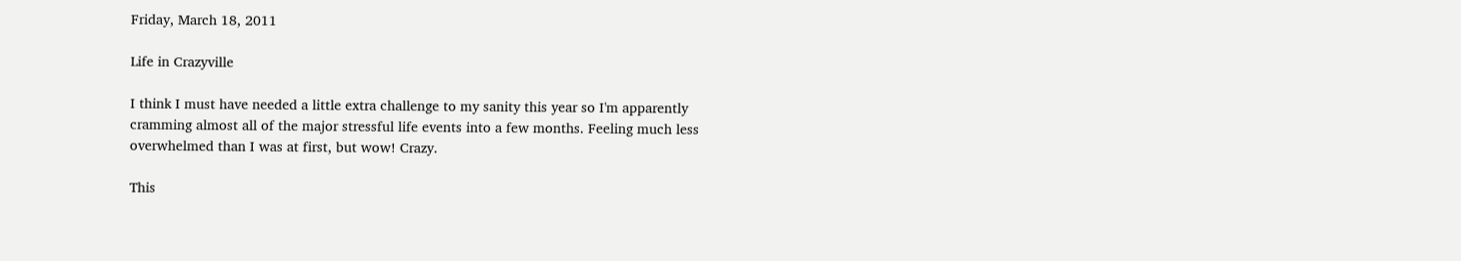Friday, March 18, 2011

Life in Crazyville

I think I must have needed a little extra challenge to my sanity this year so I'm apparently cramming almost all of the major stressful life events into a few months. Feeling much less overwhelmed than I was at first, but wow! Crazy.

This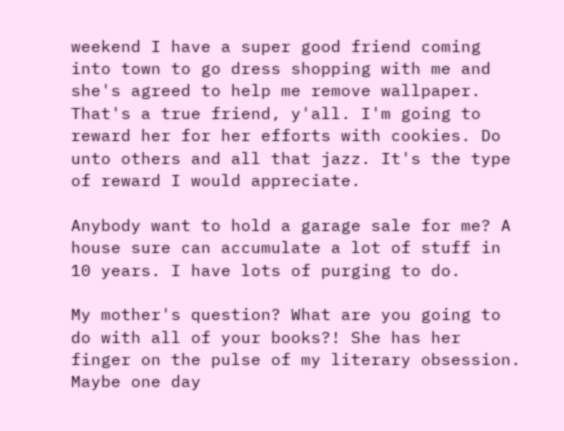weekend I have a super good friend coming into town to go dress shopping with me and she's agreed to help me remove wallpaper. That's a true friend, y'all. I'm going to reward her for her efforts with cookies. Do unto others and all that jazz. It's the type of reward I would appreciate.

Anybody want to hold a garage sale for me? A house sure can accumulate a lot of stuff in 10 years. I have lots of purging to do.

My mother's question? What are you going to do with all of your books?! She has her finger on the pulse of my literary obsession. Maybe one day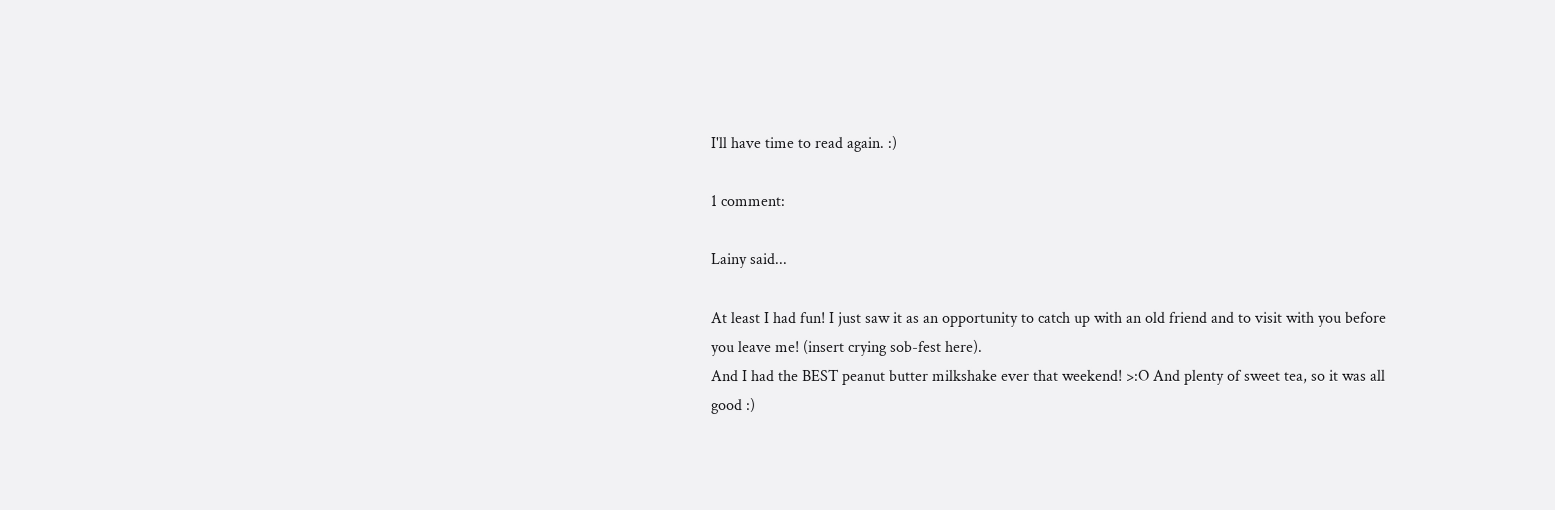I'll have time to read again. :)

1 comment:

Lainy said...

At least I had fun! I just saw it as an opportunity to catch up with an old friend and to visit with you before you leave me! (insert crying sob-fest here).
And I had the BEST peanut butter milkshake ever that weekend! >:O And plenty of sweet tea, so it was all good :)